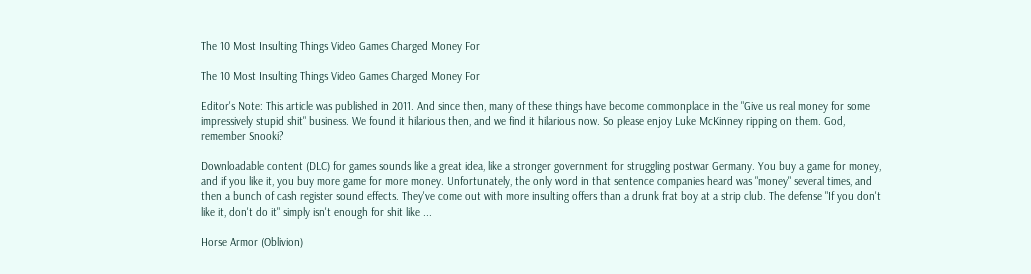The 10 Most Insulting Things Video Games Charged Money For

The 10 Most Insulting Things Video Games Charged Money For

Editor's Note: This article was published in 2011. And since then, many of these things have become commonplace in the "Give us real money for some impressively stupid shit" business. We found it hilarious then, and we find it hilarious now. So please enjoy Luke McKinney ripping on them. God, remember Snooki?

Downloadable content (DLC) for games sounds like a great idea, like a stronger government for struggling postwar Germany. You buy a game for money, and if you like it, you buy more game for more money. Unfortunately, the only word in that sentence companies heard was "money" several times, and then a bunch of cash register sound effects. They've come out with more insulting offers than a drunk frat boy at a strip club. The defense "If you don't like it, don't do it" simply isn't enough for shit like ...

Horse Armor (Oblivion)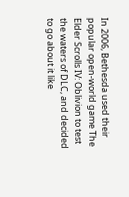In 2006, Bethesda used their popular open-world game The Elder Scrolls IV: Oblivion to test the waters of DLC, and decided to go about it like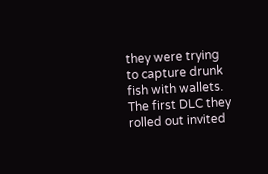they were trying to capture drunk fish with wallets. The first DLC they rolled out invited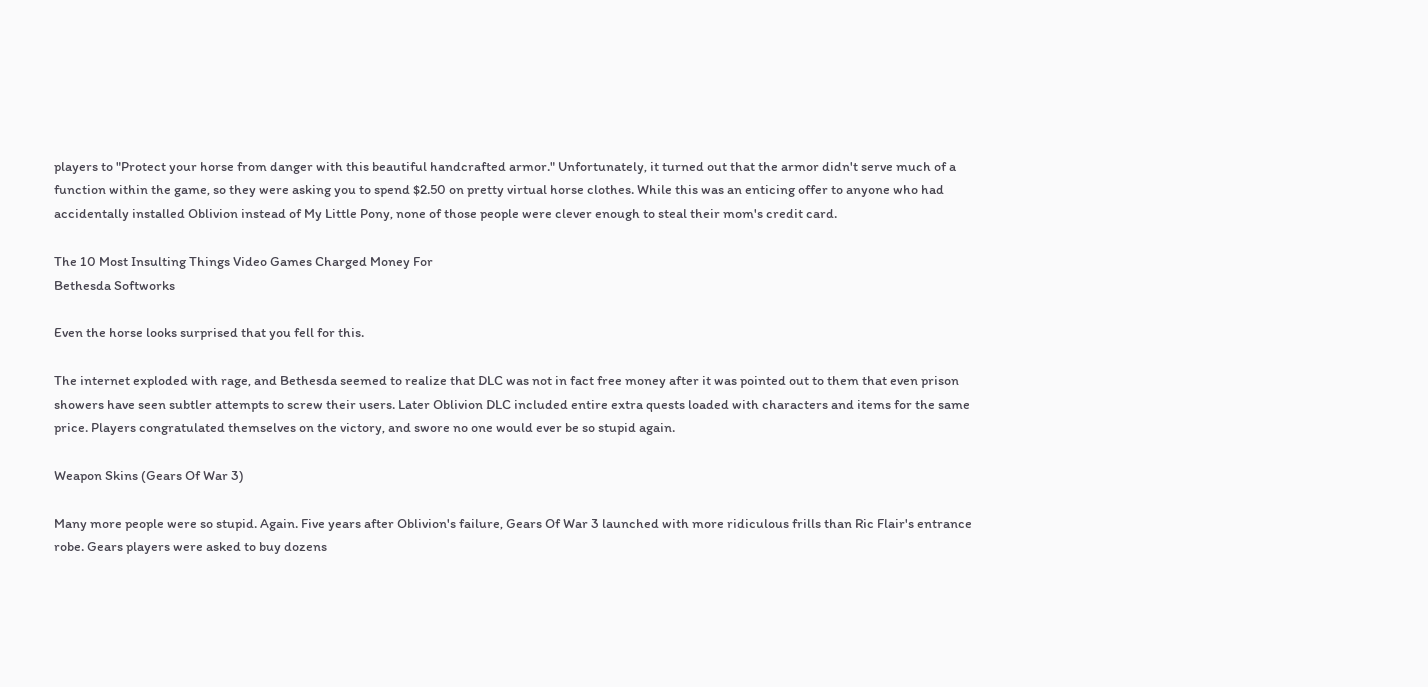players to "Protect your horse from danger with this beautiful handcrafted armor." Unfortunately, it turned out that the armor didn't serve much of a function within the game, so they were asking you to spend $2.50 on pretty virtual horse clothes. While this was an enticing offer to anyone who had accidentally installed Oblivion instead of My Little Pony, none of those people were clever enough to steal their mom's credit card.

The 10 Most Insulting Things Video Games Charged Money For
Bethesda Softworks

Even the horse looks surprised that you fell for this.

The internet exploded with rage, and Bethesda seemed to realize that DLC was not in fact free money after it was pointed out to them that even prison showers have seen subtler attempts to screw their users. Later Oblivion DLC included entire extra quests loaded with characters and items for the same price. Players congratulated themselves on the victory, and swore no one would ever be so stupid again.

Weapon Skins (Gears Of War 3)

Many more people were so stupid. Again. Five years after Oblivion's failure, Gears Of War 3 launched with more ridiculous frills than Ric Flair's entrance robe. Gears players were asked to buy dozens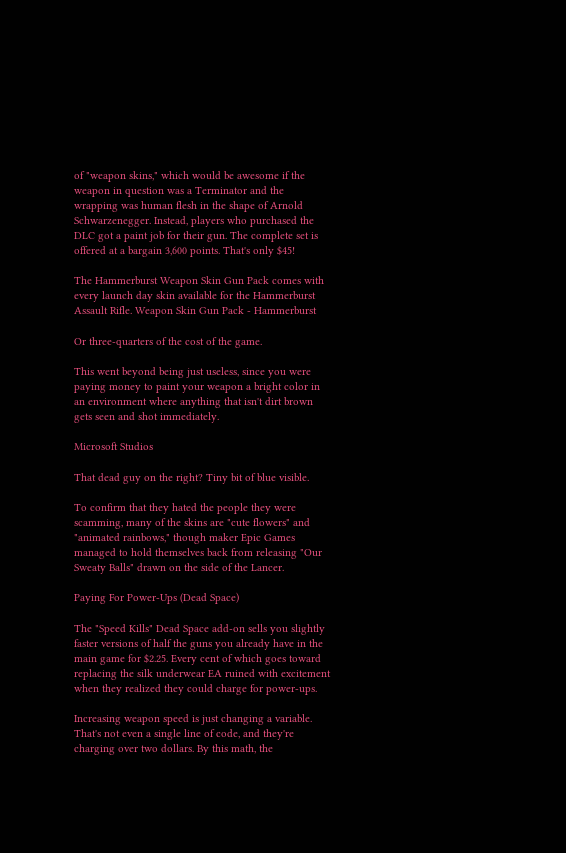of "weapon skins," which would be awesome if the weapon in question was a Terminator and the wrapping was human flesh in the shape of Arnold Schwarzenegger. Instead, players who purchased the DLC got a paint job for their gun. The complete set is offered at a bargain 3,600 points. That's only $45!

The Hammerburst Weapon Skin Gun Pack comes with every launch day skin available for the Hammerburst Assault Rifle. Weapon Skin Gun Pack - Hammerburst

Or three-quarters of the cost of the game.

This went beyond being just useless, since you were paying money to paint your weapon a bright color in an environment where anything that isn't dirt brown gets seen and shot immediately.

Microsoft Studios

That dead guy on the right? Tiny bit of blue visible.

To confirm that they hated the people they were scamming, many of the skins are "cute flowers" and "animated rainbows," though maker Epic Games managed to hold themselves back from releasing "Our Sweaty Balls" drawn on the side of the Lancer.

Paying For Power-Ups (Dead Space)

The "Speed Kills" Dead Space add-on sells you slightly faster versions of half the guns you already have in the main game for $2.25. Every cent of which goes toward replacing the silk underwear EA ruined with excitement when they realized they could charge for power-ups.

Increasing weapon speed is just changing a variable. That's not even a single line of code, and they're charging over two dollars. By this math, the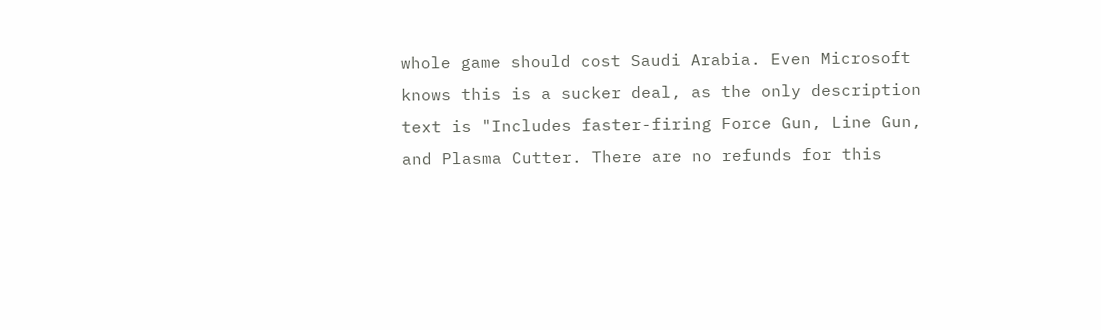whole game should cost Saudi Arabia. Even Microsoft knows this is a sucker deal, as the only description text is "Includes faster-firing Force Gun, Line Gun, and Plasma Cutter. There are no refunds for this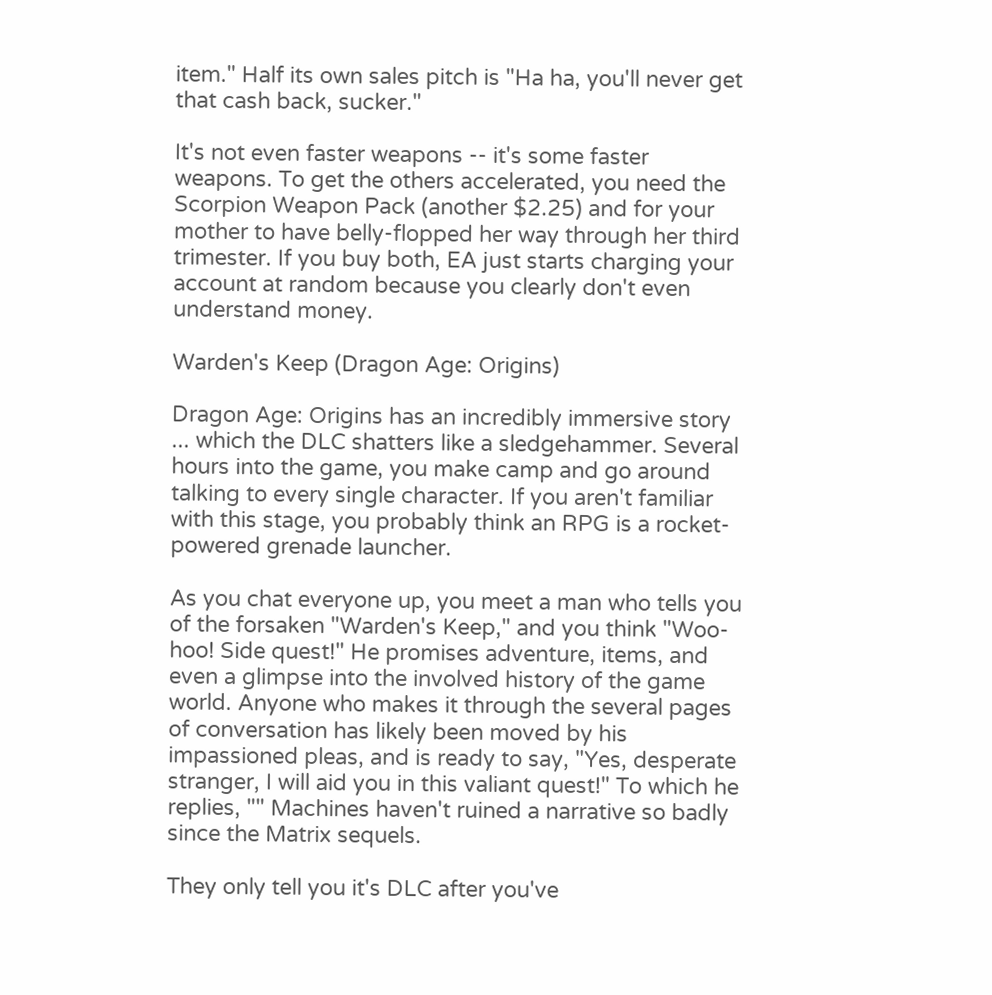item." Half its own sales pitch is "Ha ha, you'll never get that cash back, sucker."

It's not even faster weapons -- it's some faster weapons. To get the others accelerated, you need the Scorpion Weapon Pack (another $2.25) and for your mother to have belly-flopped her way through her third trimester. If you buy both, EA just starts charging your account at random because you clearly don't even understand money.

Warden's Keep (Dragon Age: Origins)

Dragon Age: Origins has an incredibly immersive story ... which the DLC shatters like a sledgehammer. Several hours into the game, you make camp and go around talking to every single character. If you aren't familiar with this stage, you probably think an RPG is a rocket-powered grenade launcher.

As you chat everyone up, you meet a man who tells you of the forsaken "Warden's Keep," and you think "Woo-hoo! Side quest!" He promises adventure, items, and even a glimpse into the involved history of the game world. Anyone who makes it through the several pages of conversation has likely been moved by his impassioned pleas, and is ready to say, "Yes, desperate stranger, I will aid you in this valiant quest!" To which he replies, "" Machines haven't ruined a narrative so badly since the Matrix sequels.

They only tell you it's DLC after you've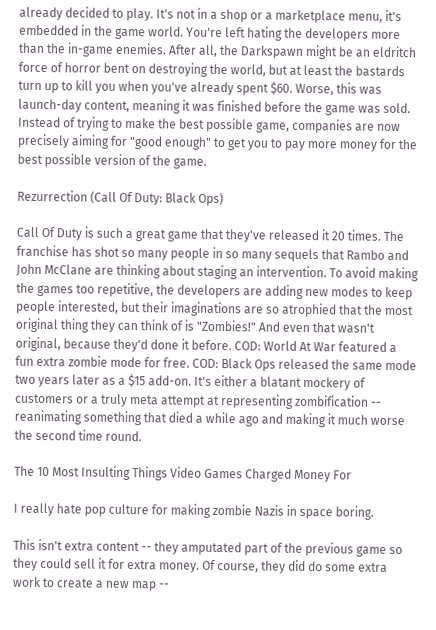already decided to play. It's not in a shop or a marketplace menu, it's embedded in the game world. You're left hating the developers more than the in-game enemies. After all, the Darkspawn might be an eldritch force of horror bent on destroying the world, but at least the bastards turn up to kill you when you've already spent $60. Worse, this was launch-day content, meaning it was finished before the game was sold. Instead of trying to make the best possible game, companies are now precisely aiming for "good enough" to get you to pay more money for the best possible version of the game.

Rezurrection (Call Of Duty: Black Ops)

Call Of Duty is such a great game that they've released it 20 times. The franchise has shot so many people in so many sequels that Rambo and John McClane are thinking about staging an intervention. To avoid making the games too repetitive, the developers are adding new modes to keep people interested, but their imaginations are so atrophied that the most original thing they can think of is "Zombies!" And even that wasn't original, because they'd done it before. COD: World At War featured a fun extra zombie mode for free. COD: Black Ops released the same mode two years later as a $15 add-on. It's either a blatant mockery of customers or a truly meta attempt at representing zombification -- reanimating something that died a while ago and making it much worse the second time round.

The 10 Most Insulting Things Video Games Charged Money For

I really hate pop culture for making zombie Nazis in space boring.

This isn't extra content -- they amputated part of the previous game so they could sell it for extra money. Of course, they did do some extra work to create a new map --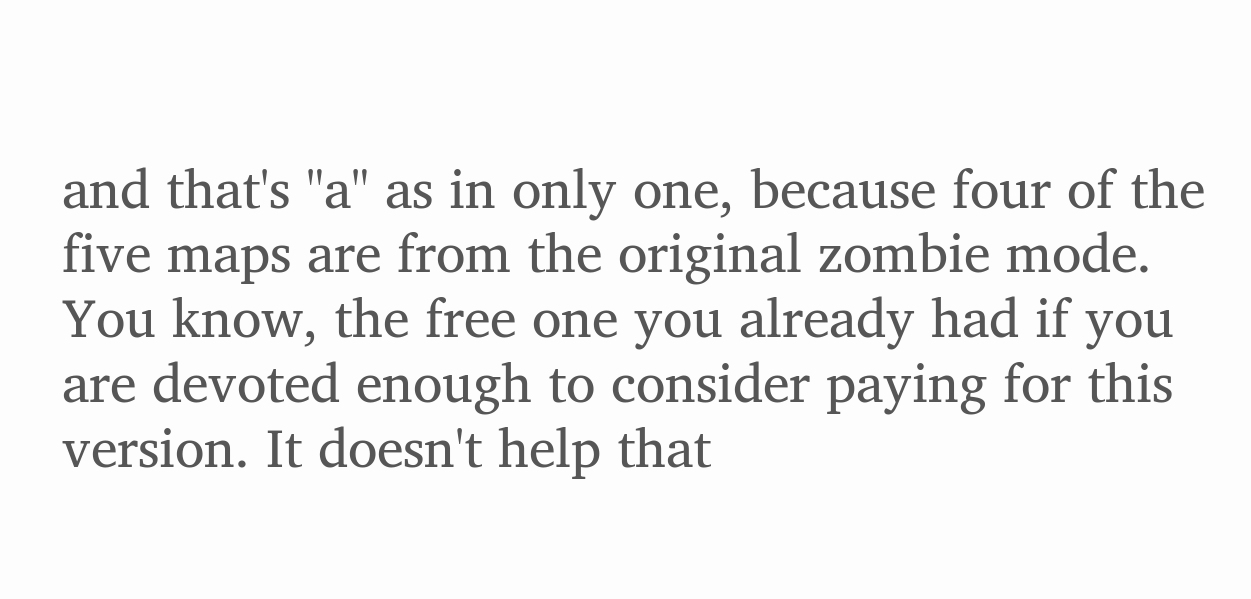and that's "a" as in only one, because four of the five maps are from the original zombie mode. You know, the free one you already had if you are devoted enough to consider paying for this version. It doesn't help that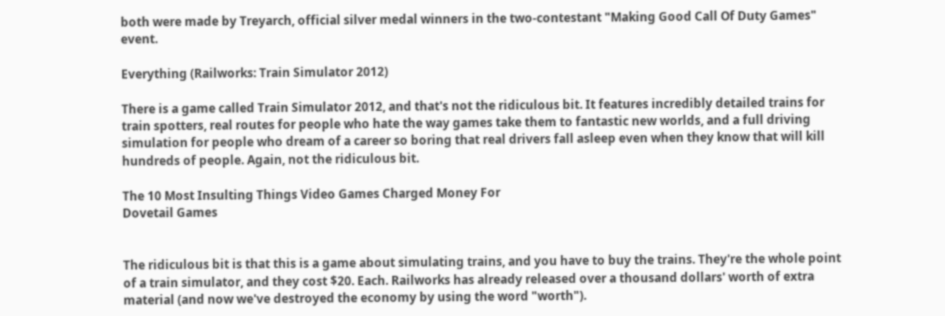both were made by Treyarch, official silver medal winners in the two-contestant "Making Good Call Of Duty Games" event.

Everything (Railworks: Train Simulator 2012)

There is a game called Train Simulator 2012, and that's not the ridiculous bit. It features incredibly detailed trains for train spotters, real routes for people who hate the way games take them to fantastic new worlds, and a full driving simulation for people who dream of a career so boring that real drivers fall asleep even when they know that will kill hundreds of people. Again, not the ridiculous bit.

The 10 Most Insulting Things Video Games Charged Money For
Dovetail Games


The ridiculous bit is that this is a game about simulating trains, and you have to buy the trains. They're the whole point of a train simulator, and they cost $20. Each. Railworks has already released over a thousand dollars' worth of extra material (and now we've destroyed the economy by using the word "worth").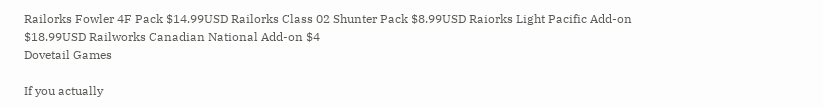Railorks Fowler 4F Pack $14.99USD Railorks Class 02 Shunter Pack $8.99USD Raiorks Light Pacific Add-on $18.99USD Railworks Canadian National Add-on $4
Dovetail Games

If you actually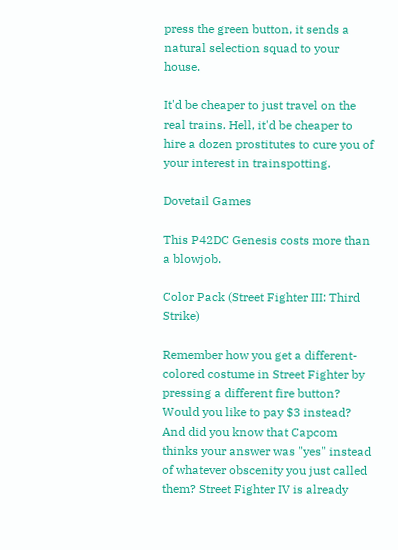press the green button, it sends a natural selection squad to your house.

It'd be cheaper to just travel on the real trains. Hell, it'd be cheaper to hire a dozen prostitutes to cure you of your interest in trainspotting.

Dovetail Games

This P42DC Genesis costs more than a blowjob.

Color Pack (Street Fighter III: Third Strike)

Remember how you get a different-colored costume in Street Fighter by pressing a different fire button? Would you like to pay $3 instead? And did you know that Capcom thinks your answer was "yes" instead of whatever obscenity you just called them? Street Fighter IV is already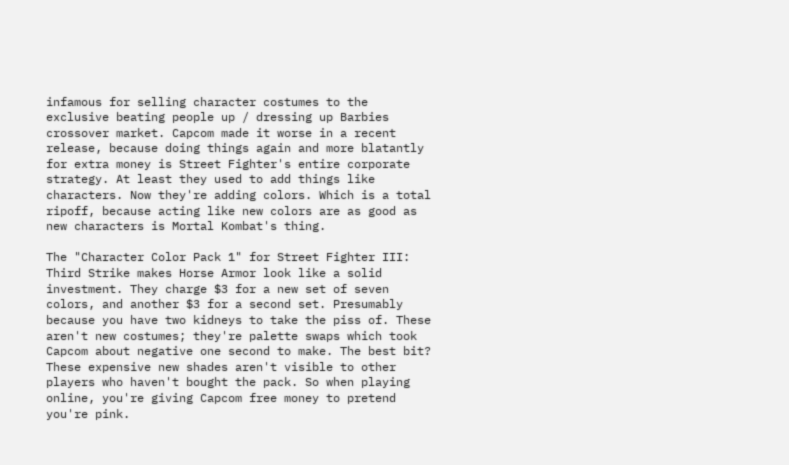infamous for selling character costumes to the exclusive beating people up / dressing up Barbies crossover market. Capcom made it worse in a recent release, because doing things again and more blatantly for extra money is Street Fighter's entire corporate strategy. At least they used to add things like characters. Now they're adding colors. Which is a total ripoff, because acting like new colors are as good as new characters is Mortal Kombat's thing.

The "Character Color Pack 1" for Street Fighter III: Third Strike makes Horse Armor look like a solid investment. They charge $3 for a new set of seven colors, and another $3 for a second set. Presumably because you have two kidneys to take the piss of. These aren't new costumes; they're palette swaps which took Capcom about negative one second to make. The best bit? These expensive new shades aren't visible to other players who haven't bought the pack. So when playing online, you're giving Capcom free money to pretend you're pink.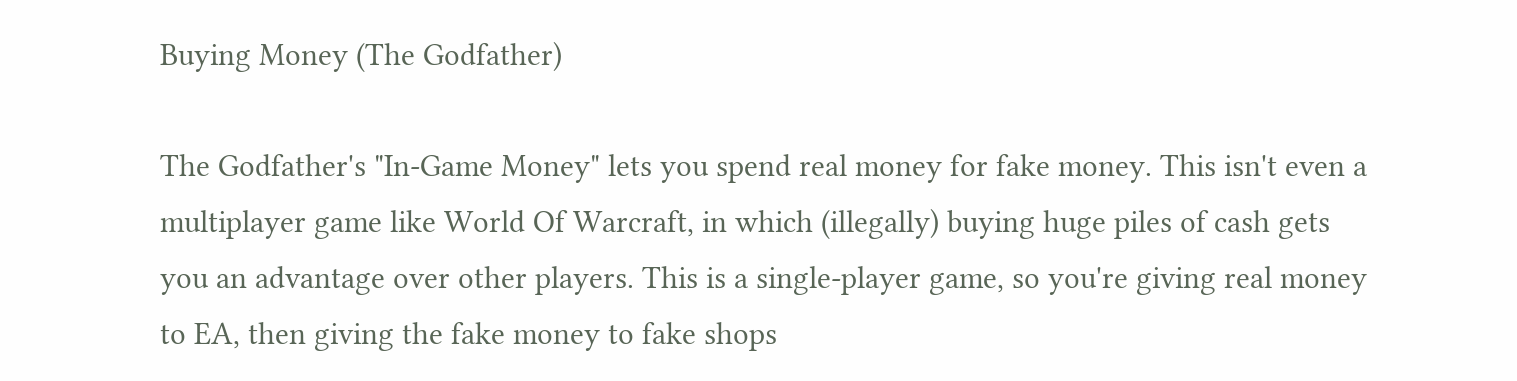Buying Money (The Godfather)

The Godfather's "In-Game Money" lets you spend real money for fake money. This isn't even a multiplayer game like World Of Warcraft, in which (illegally) buying huge piles of cash gets you an advantage over other players. This is a single-player game, so you're giving real money to EA, then giving the fake money to fake shops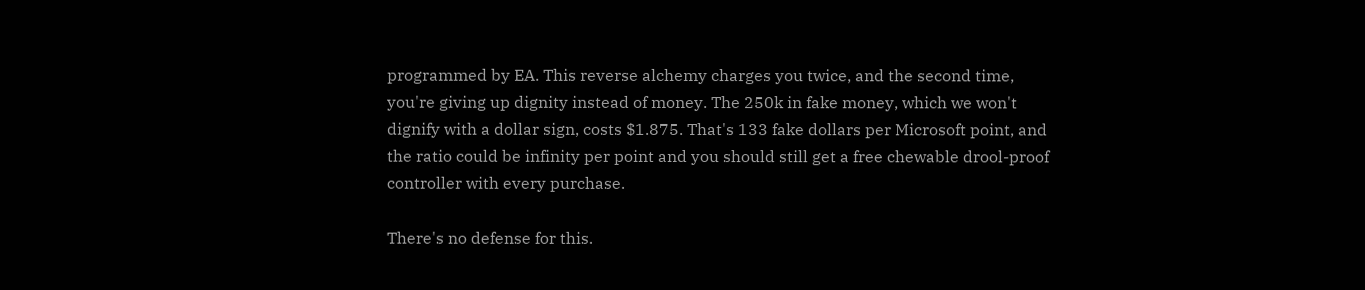programmed by EA. This reverse alchemy charges you twice, and the second time, you're giving up dignity instead of money. The 250k in fake money, which we won't dignify with a dollar sign, costs $1.875. That's 133 fake dollars per Microsoft point, and the ratio could be infinity per point and you should still get a free chewable drool-proof controller with every purchase.

There's no defense for this.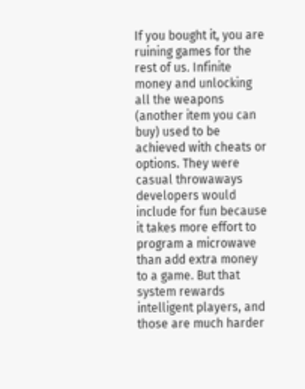If you bought it, you are ruining games for the rest of us. Infinite money and unlocking all the weapons (another item you can buy) used to be achieved with cheats or options. They were casual throwaways developers would include for fun because it takes more effort to program a microwave than add extra money to a game. But that system rewards intelligent players, and those are much harder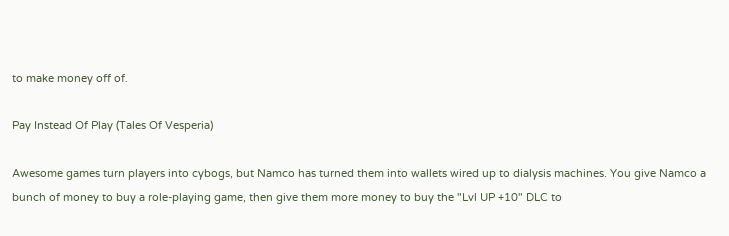to make money off of.

Pay Instead Of Play (Tales Of Vesperia)

Awesome games turn players into cybogs, but Namco has turned them into wallets wired up to dialysis machines. You give Namco a bunch of money to buy a role-playing game, then give them more money to buy the "Lvl UP +10" DLC to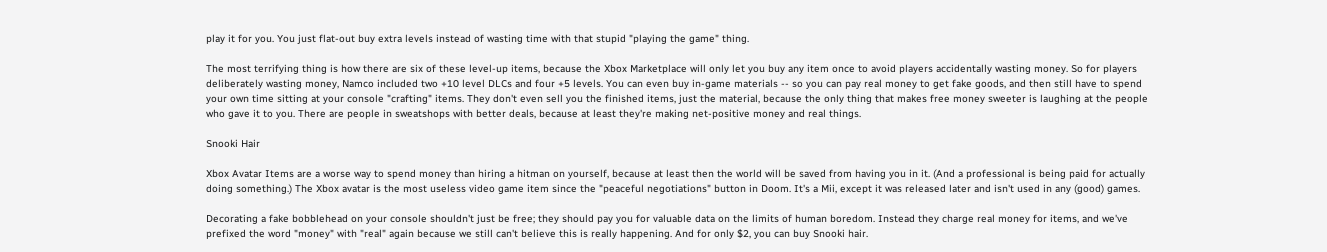play it for you. You just flat-out buy extra levels instead of wasting time with that stupid "playing the game" thing.

The most terrifying thing is how there are six of these level-up items, because the Xbox Marketplace will only let you buy any item once to avoid players accidentally wasting money. So for players deliberately wasting money, Namco included two +10 level DLCs and four +5 levels. You can even buy in-game materials -- so you can pay real money to get fake goods, and then still have to spend your own time sitting at your console "crafting" items. They don't even sell you the finished items, just the material, because the only thing that makes free money sweeter is laughing at the people who gave it to you. There are people in sweatshops with better deals, because at least they're making net-positive money and real things.

Snooki Hair

Xbox Avatar Items are a worse way to spend money than hiring a hitman on yourself, because at least then the world will be saved from having you in it. (And a professional is being paid for actually doing something.) The Xbox avatar is the most useless video game item since the "peaceful negotiations" button in Doom. It's a Mii, except it was released later and isn't used in any (good) games.

Decorating a fake bobblehead on your console shouldn't just be free; they should pay you for valuable data on the limits of human boredom. Instead they charge real money for items, and we've prefixed the word "money" with "real" again because we still can't believe this is really happening. And for only $2, you can buy Snooki hair.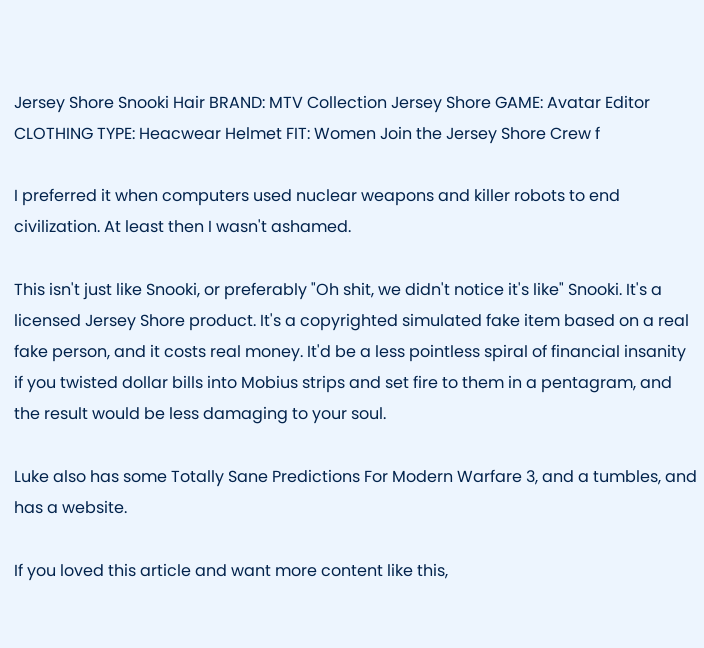Jersey Shore Snooki Hair BRAND: MTV Collection Jersey Shore GAME: Avatar Editor CLOTHING TYPE: Heacwear Helmet FIT: Women Join the Jersey Shore Crew f

I preferred it when computers used nuclear weapons and killer robots to end civilization. At least then I wasn't ashamed.

This isn't just like Snooki, or preferably "Oh shit, we didn't notice it's like" Snooki. It's a licensed Jersey Shore product. It's a copyrighted simulated fake item based on a real fake person, and it costs real money. It'd be a less pointless spiral of financial insanity if you twisted dollar bills into Mobius strips and set fire to them in a pentagram, and the result would be less damaging to your soul.

Luke also has some Totally Sane Predictions For Modern Warfare 3, and a tumbles, and has a website.

If you loved this article and want more content like this,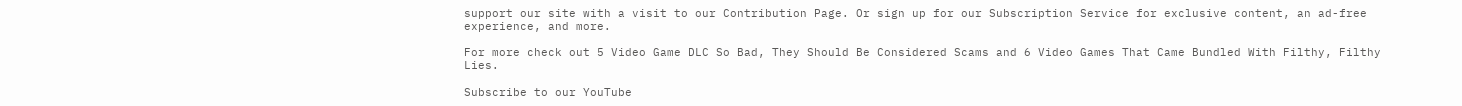support our site with a visit to our Contribution Page. Or sign up for our Subscription Service for exclusive content, an ad-free experience, and more.

For more check out 5 Video Game DLC So Bad, They Should Be Considered Scams and 6 Video Games That Came Bundled With Filthy, Filthy Lies.

Subscribe to our YouTube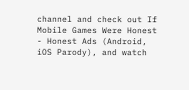channel and check out If Mobile Games Were Honest - Honest Ads (Android, iOS Parody), and watch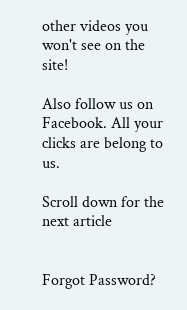other videos you won't see on the site!

Also follow us on Facebook. All your clicks are belong to us.

Scroll down for the next article


Forgot Password?